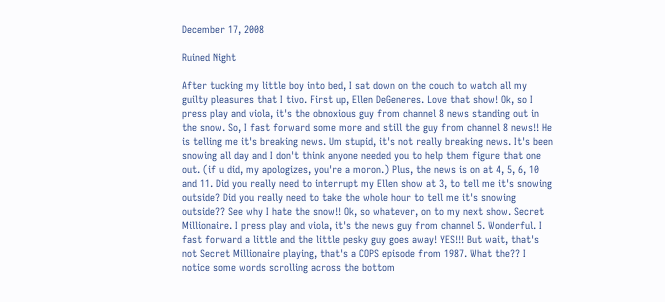December 17, 2008

Ruined Night

After tucking my little boy into bed, I sat down on the couch to watch all my guilty pleasures that I tivo. First up, Ellen DeGeneres. Love that show! Ok, so I press play and viola, it's the obnoxious guy from channel 8 news standing out in the snow. So, I fast forward some more and still the guy from channel 8 news!! He is telling me it's breaking news. Um stupid, it's not really breaking news. It's been snowing all day and I don't think anyone needed you to help them figure that one out. (if u did, my apologizes, you're a moron.) Plus, the news is on at 4, 5, 6, 10 and 11. Did you really need to interrupt my Ellen show at 3, to tell me it's snowing outside? Did you really need to take the whole hour to tell me it's snowing outside?? See why I hate the snow!! Ok, so whatever, on to my next show. Secret Millionaire. I press play and viola, it's the news guy from channel 5. Wonderful. I fast forward a little and the little pesky guy goes away! YES!!! But wait, that's not Secret Millionaire playing, that's a COPS episode from 1987. What the?? I notice some words scrolling across the bottom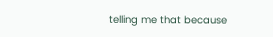telling me that because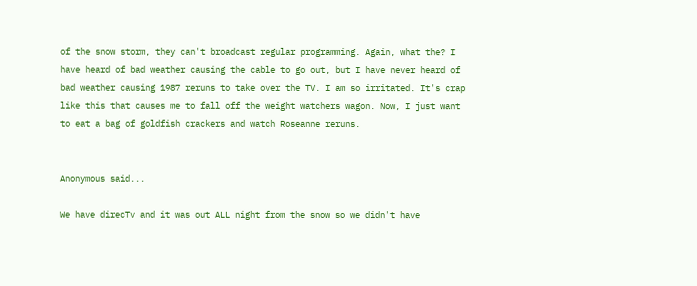of the snow storm, they can't broadcast regular programming. Again, what the? I have heard of bad weather causing the cable to go out, but I have never heard of bad weather causing 1987 reruns to take over the TV. I am so irritated. It's crap like this that causes me to fall off the weight watchers wagon. Now, I just want to eat a bag of goldfish crackers and watch Roseanne reruns.


Anonymous said...

We have direcTv and it was out ALL night from the snow so we didn't have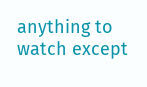anything to watch except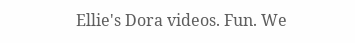Ellie's Dora videos. Fun. We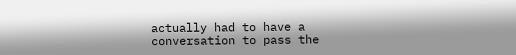actually had to have a conversation to pass the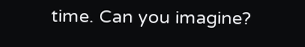time. Can you imagine?